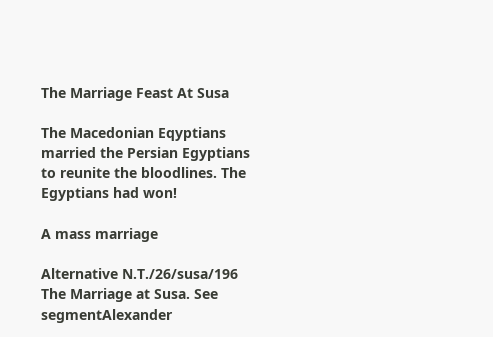The Marriage Feast At Susa

The Macedonian Eqyptians married the Persian Egyptians to reunite the bloodlines. The Egyptians had won!

A mass marriage

Alternative N.T./26/susa/196 The Marriage at Susa. See segmentAlexander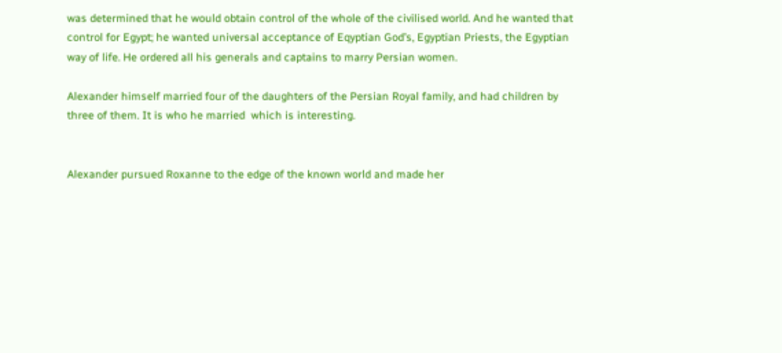was determined that he would obtain control of the whole of the civilised world. And he wanted that control for Egypt; he wanted universal acceptance of Eqyptian God’s, Egyptian Priests, the Egyptian way of life. He ordered all his generals and captains to marry Persian women.

Alexander himself married four of the daughters of the Persian Royal family, and had children by three of them. It is who he married  which is interesting.


Alexander pursued Roxanne to the edge of the known world and made her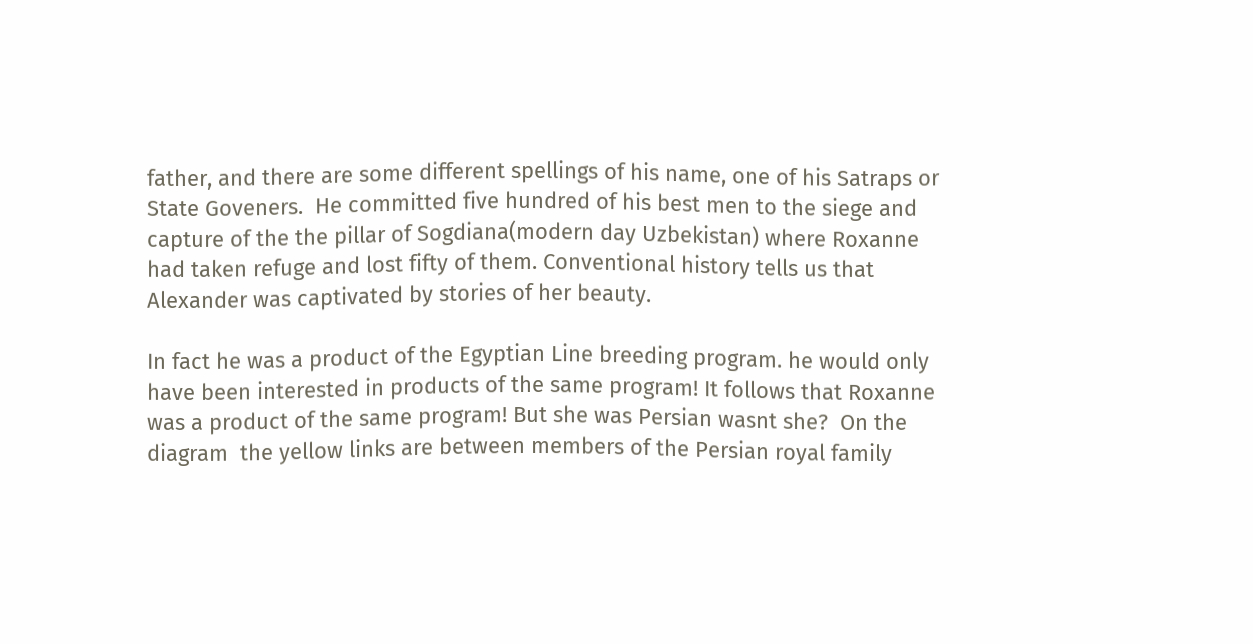father, and there are some different spellings of his name, one of his Satraps or State Goveners.  He committed five hundred of his best men to the siege and capture of the the pillar of Sogdiana(modern day Uzbekistan) where Roxanne had taken refuge and lost fifty of them. Conventional history tells us that Alexander was captivated by stories of her beauty.

In fact he was a product of the Egyptian Line breeding program. he would only have been interested in products of the same program! It follows that Roxanne was a product of the same program! But she was Persian wasnt she?  On the diagram  the yellow links are between members of the Persian royal family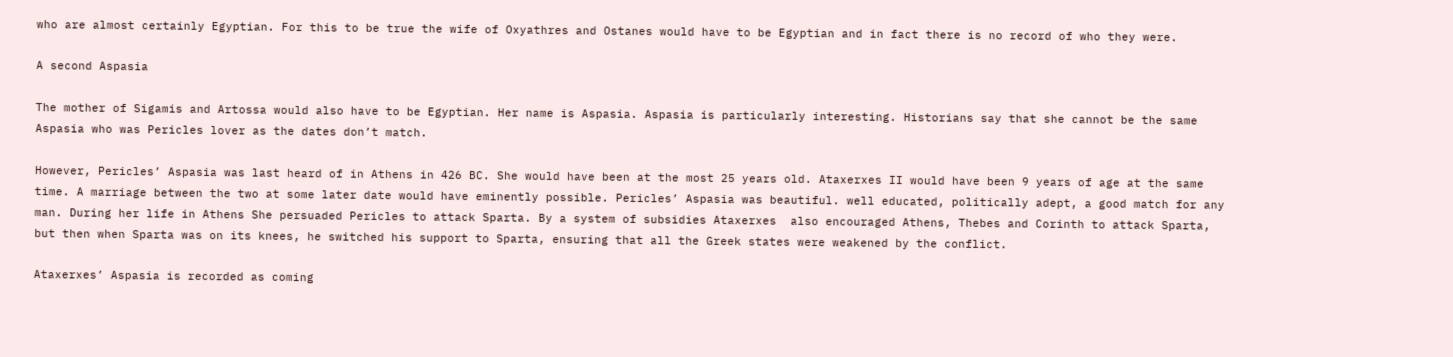who are almost certainly Egyptian. For this to be true the wife of Oxyathres and Ostanes would have to be Egyptian and in fact there is no record of who they were.

A second Aspasia

The mother of Sigamis and Artossa would also have to be Egyptian. Her name is Aspasia. Aspasia is particularly interesting. Historians say that she cannot be the same Aspasia who was Pericles lover as the dates don’t match.

However, Pericles’ Aspasia was last heard of in Athens in 426 BC. She would have been at the most 25 years old. Ataxerxes II would have been 9 years of age at the same  time. A marriage between the two at some later date would have eminently possible. Pericles’ Aspasia was beautiful. well educated, politically adept, a good match for any man. During her life in Athens She persuaded Pericles to attack Sparta. By a system of subsidies Ataxerxes  also encouraged Athens, Thebes and Corinth to attack Sparta, but then when Sparta was on its knees, he switched his support to Sparta, ensuring that all the Greek states were weakened by the conflict.

Ataxerxes’ Aspasia is recorded as coming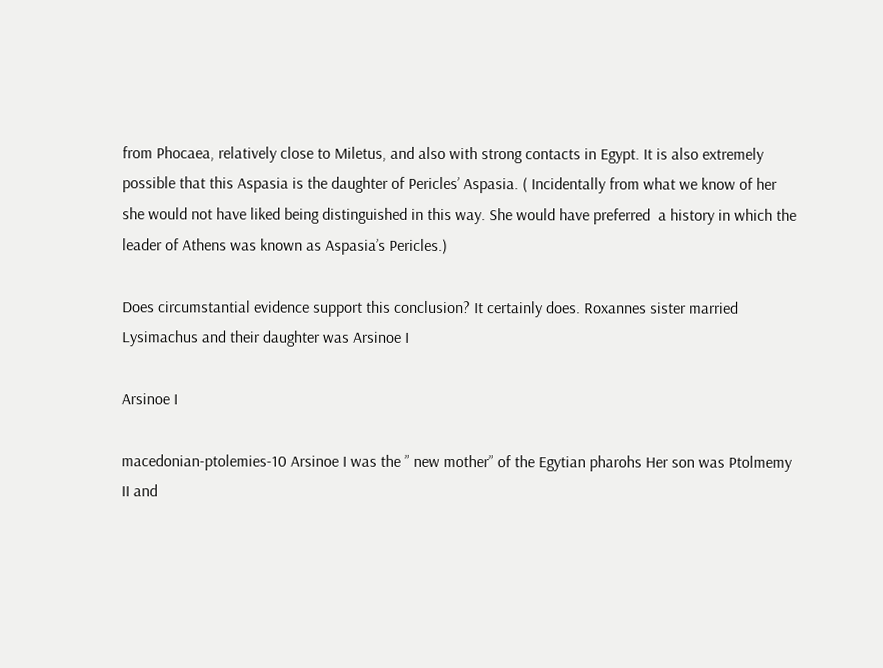from Phocaea, relatively close to Miletus, and also with strong contacts in Egypt. It is also extremely possible that this Aspasia is the daughter of Pericles’ Aspasia. ( Incidentally from what we know of her she would not have liked being distinguished in this way. She would have preferred  a history in which the leader of Athens was known as Aspasia’s Pericles.)

Does circumstantial evidence support this conclusion? It certainly does. Roxannes sister married Lysimachus and their daughter was Arsinoe I

Arsinoe I

macedonian-ptolemies-10 Arsinoe I was the ” new mother” of the Egytian pharohs Her son was Ptolmemy  II and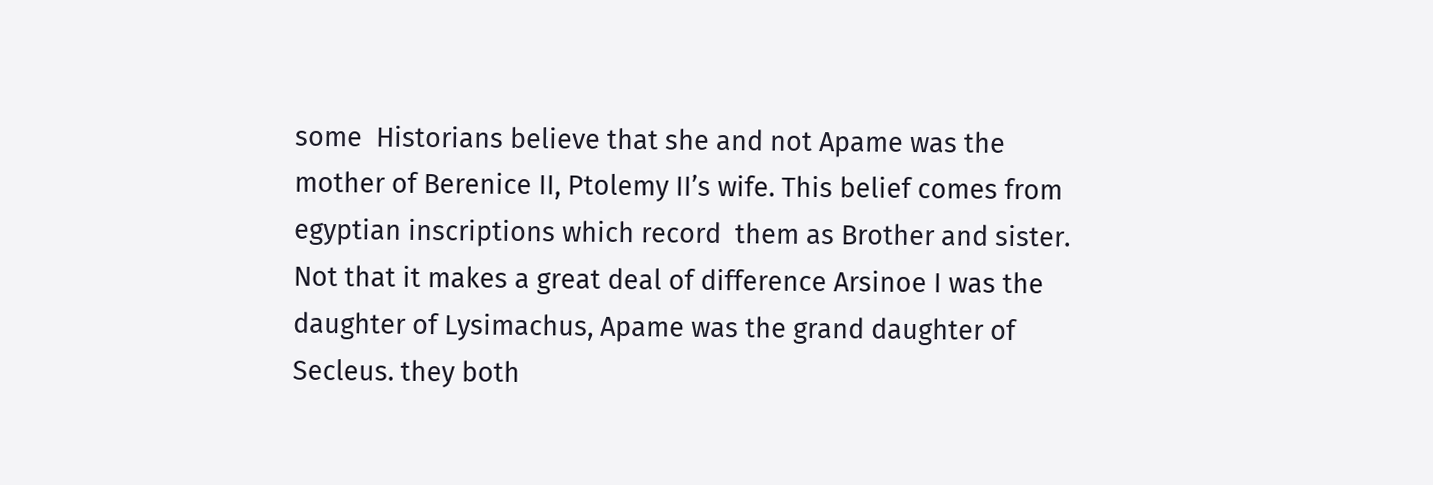some  Historians believe that she and not Apame was the mother of Berenice II, Ptolemy II’s wife. This belief comes from egyptian inscriptions which record  them as Brother and sister. Not that it makes a great deal of difference Arsinoe I was the daughter of Lysimachus, Apame was the grand daughter of Secleus. they both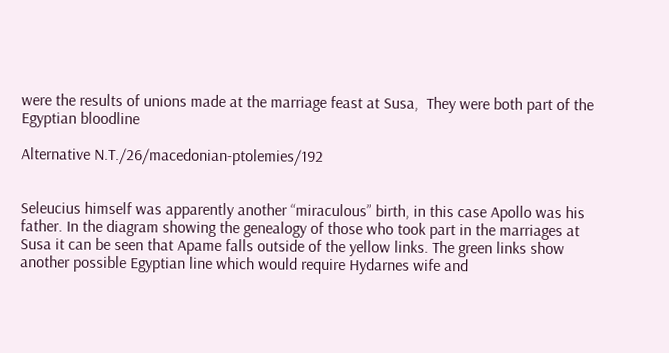were the results of unions made at the marriage feast at Susa,  They were both part of the Egyptian bloodline

Alternative N.T./26/macedonian-ptolemies/192


Seleucius himself was apparently another “miraculous” birth, in this case Apollo was his father. In the diagram showing the genealogy of those who took part in the marriages at Susa it can be seen that Apame falls outside of the yellow links. The green links show another possible Egyptian line which would require Hydarnes wife and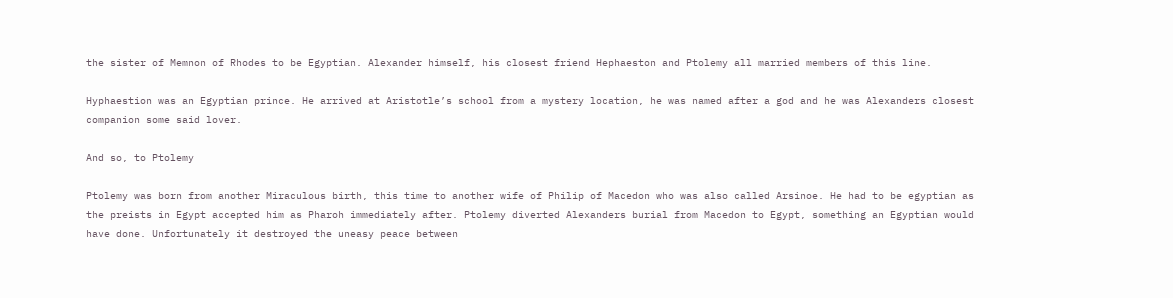the sister of Memnon of Rhodes to be Egyptian. Alexander himself, his closest friend Hephaeston and Ptolemy all married members of this line.

Hyphaestion was an Egyptian prince. He arrived at Aristotle’s school from a mystery location, he was named after a god and he was Alexanders closest companion some said lover.

And so, to Ptolemy

Ptolemy was born from another Miraculous birth, this time to another wife of Philip of Macedon who was also called Arsinoe. He had to be egyptian as the preists in Egypt accepted him as Pharoh immediately after. Ptolemy diverted Alexanders burial from Macedon to Egypt, something an Egyptian would have done. Unfortunately it destroyed the uneasy peace between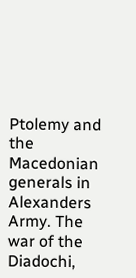Ptolemy and the Macedonian generals in Alexanders Army. The war of the Diadochi,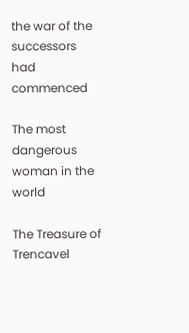the war of the successors had commenced

The most dangerous woman in the world

The Treasure of Trencavel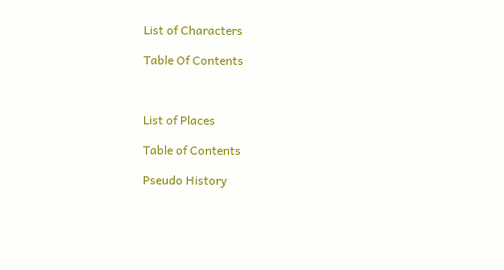List of Characters

Table Of Contents



List of Places

Table of Contents

Pseudo History